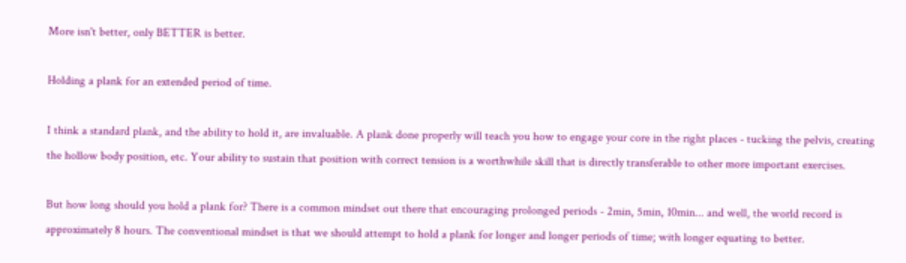More isn't better, only BETTER is better.

Holding a plank for an extended period of time.

I think a standard plank, and the ability to hold it, are invaluable. A plank done properly will teach you how to engage your core in the right places - tucking the pelvis, creating the hollow body position, etc. Your ability to sustain that position with correct tension is a worthwhile skill that is directly transferable to other more important exercises.

But how long should you hold a plank for? There is a common mindset out there that encouraging prolonged periods - 2min, 5min, 10min... and well, the world record is approximately 8 hours. The conventional mindset is that we should attempt to hold a plank for longer and longer periods of time; with longer equating to better.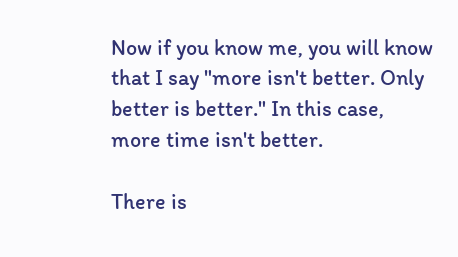Now if you know me, you will know that I say "more isn't better. Only better is better." In this case, more time isn't better.

There is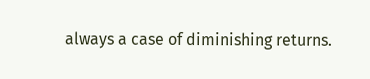always a case of diminishing returns.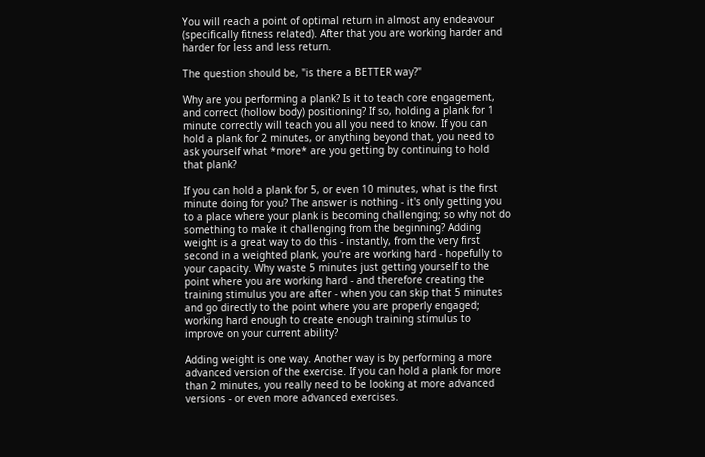You will reach a point of optimal return in almost any endeavour (specifically fitness related). After that you are working harder and harder for less and less return.

The question should be, "is there a BETTER way?"

Why are you performing a plank? Is it to teach core engagement, and correct (hollow body) positioning? If so, holding a plank for 1 minute correctly will teach you all you need to know. If you can hold a plank for 2 minutes, or anything beyond that, you need to ask yourself what *more* are you getting by continuing to hold that plank?

If you can hold a plank for 5, or even 10 minutes, what is the first minute doing for you? The answer is nothing - it's only getting you to a place where your plank is becoming challenging; so why not do something to make it challenging from the beginning? Adding weight is a great way to do this - instantly, from the very first second in a weighted plank, you're are working hard - hopefully to your capacity. Why waste 5 minutes just getting yourself to the point where you are working hard - and therefore creating the training stimulus you are after - when you can skip that 5 minutes and go directly to the point where you are properly engaged; working hard enough to create enough training stimulus to improve on your current ability?

Adding weight is one way. Another way is by performing a more advanced version of the exercise. If you can hold a plank for more than 2 minutes, you really need to be looking at more advanced versions - or even more advanced exercises.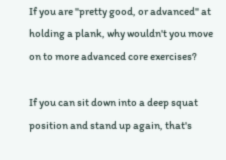If you are "pretty good, or advanced" at holding a plank, why wouldn't you move on to more advanced core exercises?

If you can sit down into a deep squat position and stand up again, that's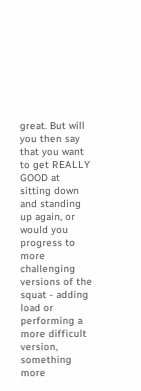great. But will you then say that you want to get REALLY GOOD at sitting down and standing up again, or would you progress to more challenging versions of the squat - adding load or performing a more difficult version, something more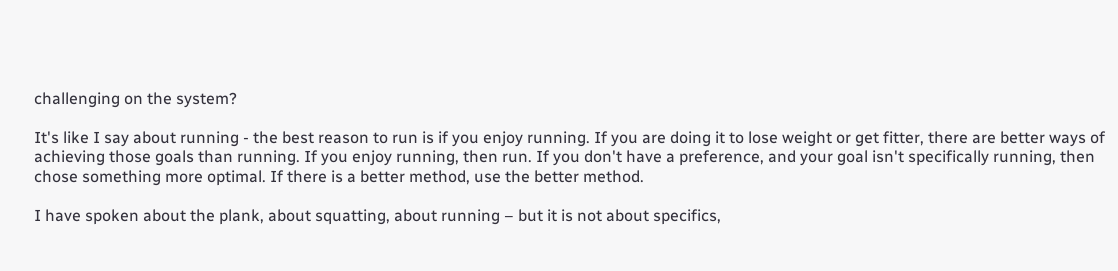challenging on the system?

It's like I say about running - the best reason to run is if you enjoy running. If you are doing it to lose weight or get fitter, there are better ways of achieving those goals than running. If you enjoy running, then run. If you don't have a preference, and your goal isn't specifically running, then chose something more optimal. If there is a better method, use the better method.

I have spoken about the plank, about squatting, about running – but it is not about specifics,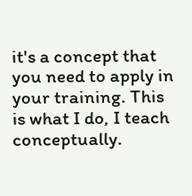it's a concept that you need to apply in your training. This is what I do, I teach conceptually.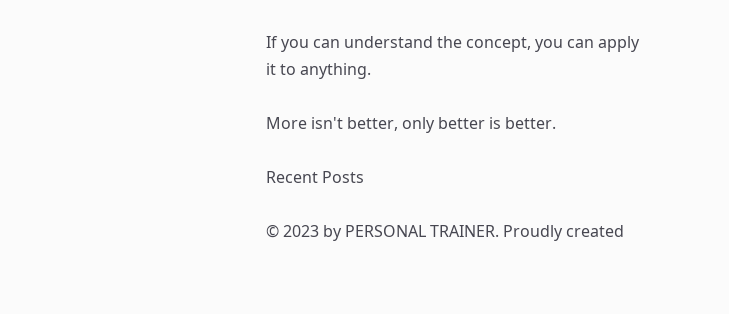If you can understand the concept, you can apply it to anything.

More isn't better, only better is better.

Recent Posts

© 2023 by PERSONAL TRAINER. Proudly created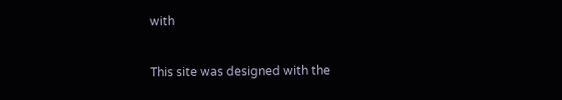with

This site was designed with the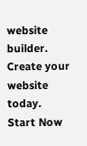website builder. Create your website today.
Start Now